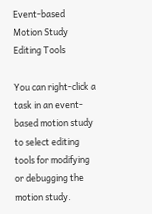Event-based Motion Study Editing Tools

You can right-click a task in an event-based motion study to select editing tools for modifying or debugging the motion study.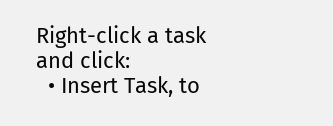Right-click a task and click:
  • Insert Task, to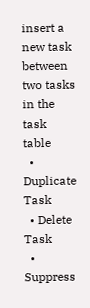insert a new task between two tasks in the task table
  • Duplicate Task
  • Delete Task
  • Suppress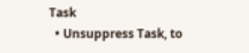Task
  • Unsuppress Task, to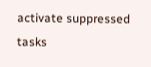activate suppressed tasks